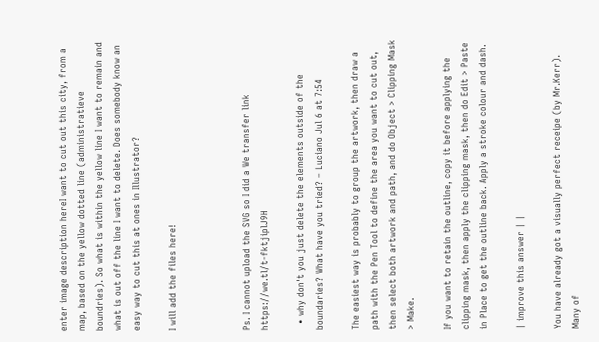enter image description hereI want to cut out this city, from a map, based on the yellow dotted line (administratieve boundries). So what is within the yellow line I want to remain and what is out off the line I want to delete. Does somebody know an easy way to cut this at ones in Illustrator?

I will add the files here!



Ps. I cannot upload the SVG so I did a We transfer link https://we.tl/t-fktjiplJ9H

  • why don't you just delete the elements outside of the boundaries? What have you tried? – Luciano Jul 6 at 7:54

The easiest way is probably to group the artwork, then draw a path with the Pen Tool to define the area you want to cut out, then select both artwork and path, and do Object > Clipping Mask > Make.

If you want to retain the outline, copy it before applying the clipping mask, then apply the clipping mask, then do Edit > Paste in Place to get the outline back. Apply a stroke colour and dash.

| improve this answer | |

You have already got a visually perfect receipe (by Mr.Kerr). Many of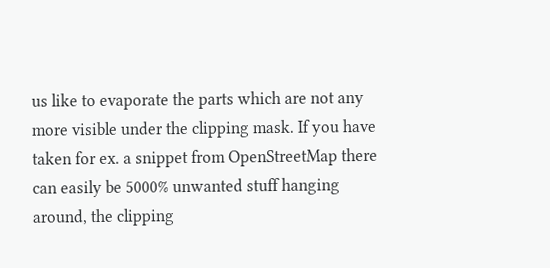us like to evaporate the parts which are not any more visible under the clipping mask. If you have taken for ex. a snippet from OpenStreetMap there can easily be 5000% unwanted stuff hanging around, the clipping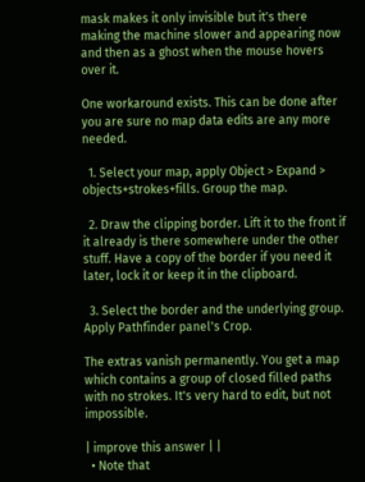mask makes it only invisible but it's there making the machine slower and appearing now and then as a ghost when the mouse hovers over it.

One workaround exists. This can be done after you are sure no map data edits are any more needed.

  1. Select your map, apply Object > Expand > objects+strokes+fills. Group the map.

  2. Draw the clipping border. Lift it to the front if it already is there somewhere under the other stuff. Have a copy of the border if you need it later, lock it or keep it in the clipboard.

  3. Select the border and the underlying group. Apply Pathfinder panel's Crop.

The extras vanish permanently. You get a map which contains a group of closed filled paths with no strokes. It's very hard to edit, but not impossible.

| improve this answer | |
  • Note that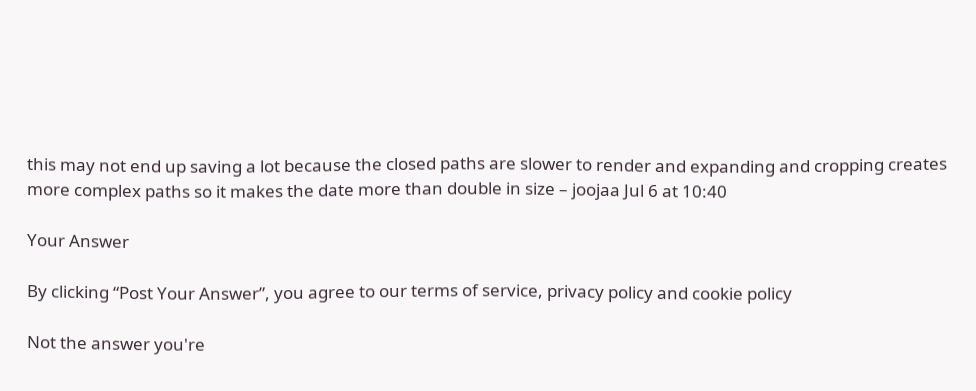this may not end up saving a lot because the closed paths are slower to render and expanding and cropping creates more complex paths so it makes the date more than double in size – joojaa Jul 6 at 10:40

Your Answer

By clicking “Post Your Answer”, you agree to our terms of service, privacy policy and cookie policy

Not the answer you're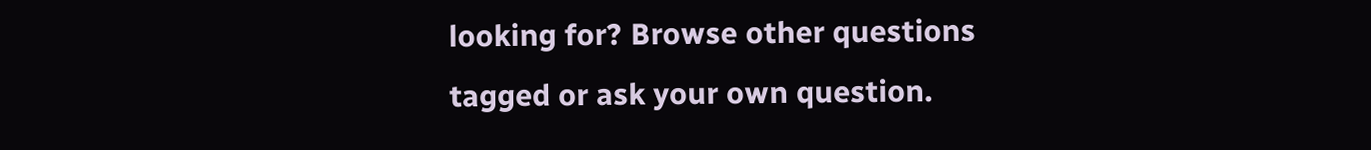looking for? Browse other questions tagged or ask your own question.